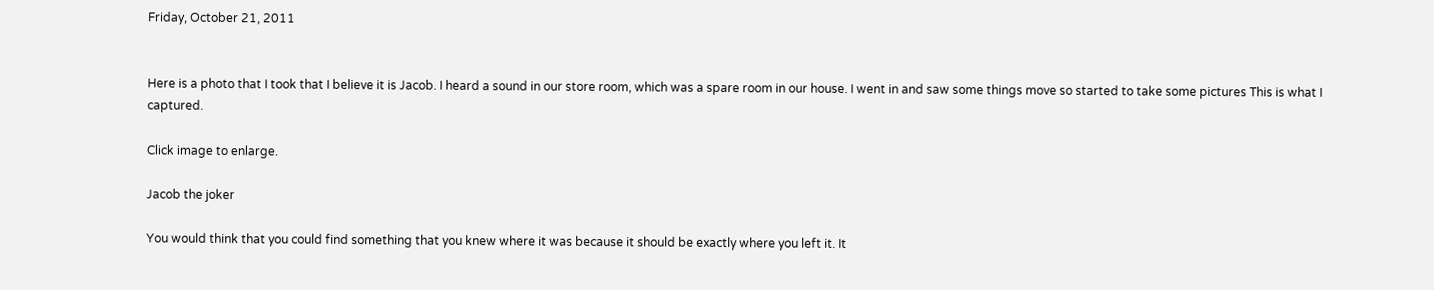Friday, October 21, 2011


Here is a photo that I took that I believe it is Jacob. I heard a sound in our store room, which was a spare room in our house. I went in and saw some things move so started to take some pictures This is what I captured.

Click image to enlarge.

Jacob the joker

You would think that you could find something that you knew where it was because it should be exactly where you left it. It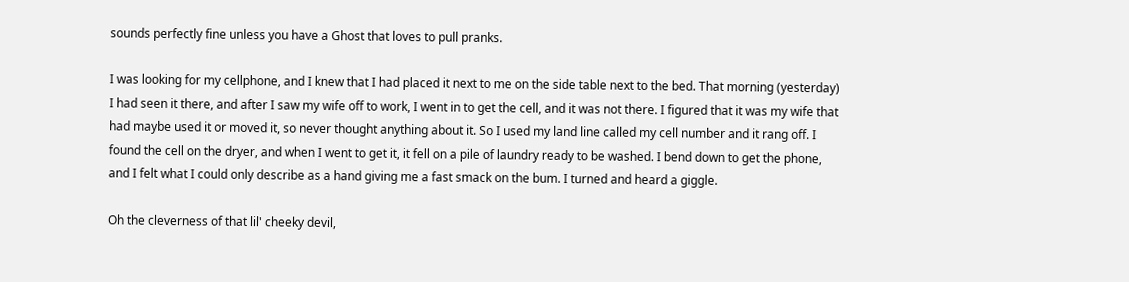sounds perfectly fine unless you have a Ghost that loves to pull pranks.

I was looking for my cellphone, and I knew that I had placed it next to me on the side table next to the bed. That morning (yesterday) I had seen it there, and after I saw my wife off to work, I went in to get the cell, and it was not there. I figured that it was my wife that had maybe used it or moved it, so never thought anything about it. So I used my land line called my cell number and it rang off. I found the cell on the dryer, and when I went to get it, it fell on a pile of laundry ready to be washed. I bend down to get the phone, and I felt what I could only describe as a hand giving me a fast smack on the bum. I turned and heard a giggle.

Oh the cleverness of that lil' cheeky devil,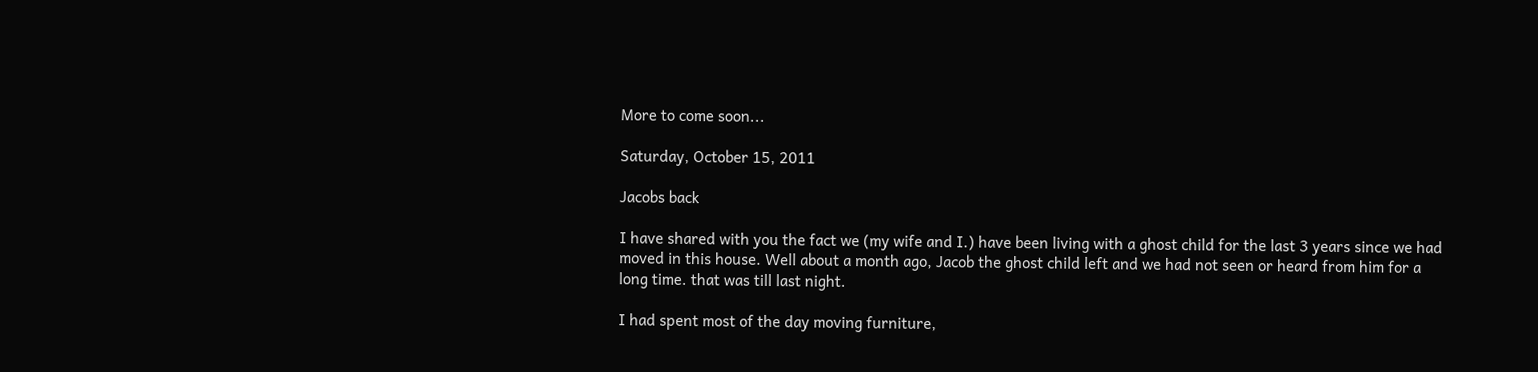More to come soon...

Saturday, October 15, 2011

Jacobs back

I have shared with you the fact we (my wife and I.) have been living with a ghost child for the last 3 years since we had moved in this house. Well about a month ago, Jacob the ghost child left and we had not seen or heard from him for a long time. that was till last night.

I had spent most of the day moving furniture,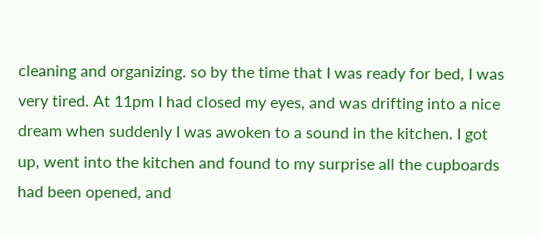cleaning and organizing. so by the time that I was ready for bed, I was very tired. At 11pm I had closed my eyes, and was drifting into a nice dream when suddenly I was awoken to a sound in the kitchen. I got up, went into the kitchen and found to my surprise all the cupboards had been opened, and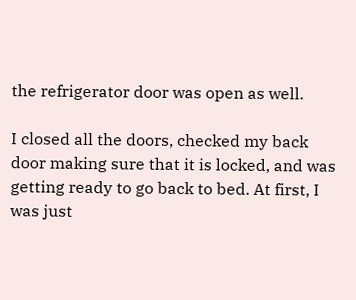the refrigerator door was open as well.

I closed all the doors, checked my back door making sure that it is locked, and was getting ready to go back to bed. At first, I was just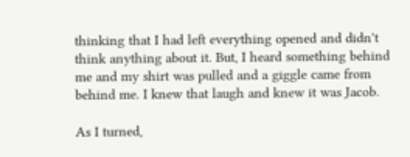thinking that I had left everything opened and didn't think anything about it. But, I heard something behind me and my shirt was pulled and a giggle came from behind me. I knew that laugh and knew it was Jacob.

As I turned,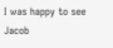I was happy to see Jacob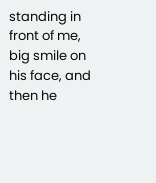standing in front of me, big smile on his face, and then he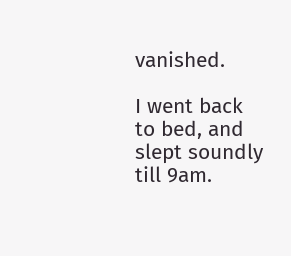vanished.

I went back to bed, and slept soundly till 9am.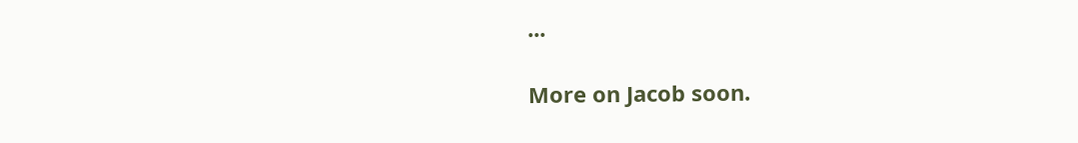...

More on Jacob soon.